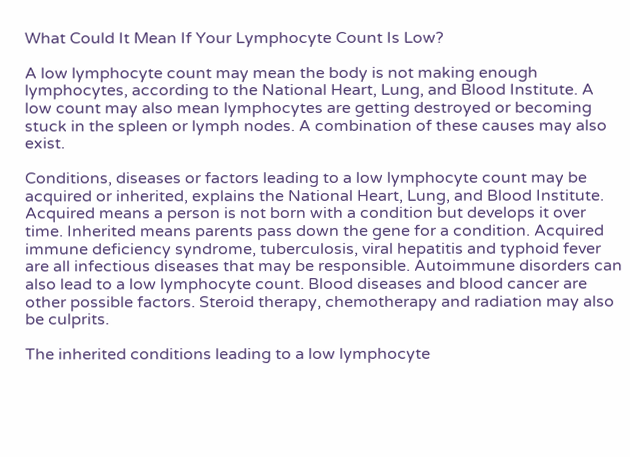What Could It Mean If Your Lymphocyte Count Is Low?

A low lymphocyte count may mean the body is not making enough lymphocytes, according to the National Heart, Lung, and Blood Institute. A low count may also mean lymphocytes are getting destroyed or becoming stuck in the spleen or lymph nodes. A combination of these causes may also exist.

Conditions, diseases or factors leading to a low lymphocyte count may be acquired or inherited, explains the National Heart, Lung, and Blood Institute. Acquired means a person is not born with a condition but develops it over time. Inherited means parents pass down the gene for a condition. Acquired immune deficiency syndrome, tuberculosis, viral hepatitis and typhoid fever are all infectious diseases that may be responsible. Autoimmune disorders can also lead to a low lymphocyte count. Blood diseases and blood cancer are other possible factors. Steroid therapy, chemotherapy and radiation may also be culprits.

The inherited conditions leading to a low lymphocyte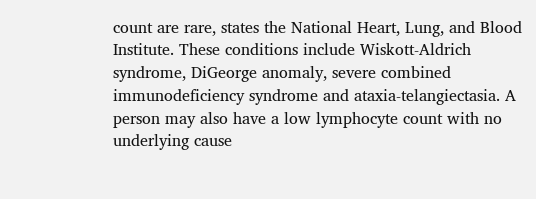count are rare, states the National Heart, Lung, and Blood Institute. These conditions include Wiskott-Aldrich syndrome, DiGeorge anomaly, severe combined immunodeficiency syndrome and ataxia-telangiectasia. A person may also have a low lymphocyte count with no underlying cause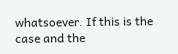whatsoever. If this is the case and the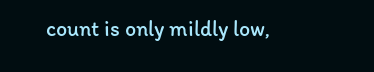count is only mildly low,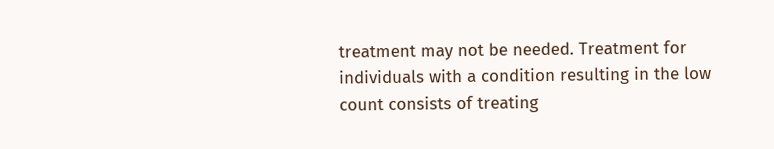treatment may not be needed. Treatment for individuals with a condition resulting in the low count consists of treating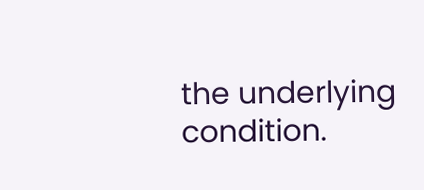the underlying condition.